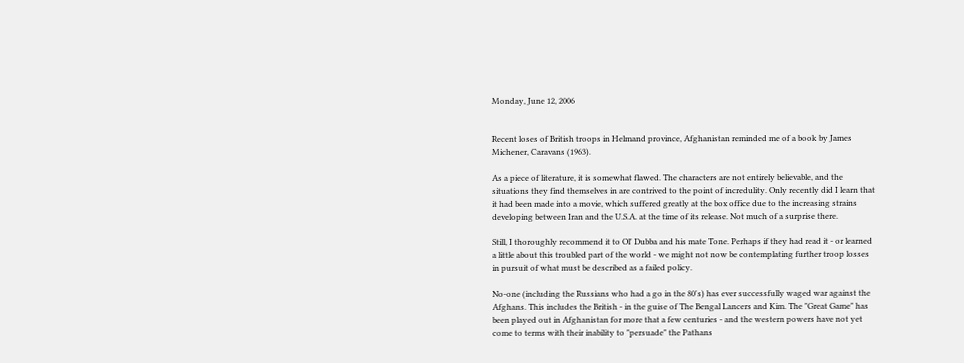Monday, June 12, 2006


Recent loses of British troops in Helmand province, Afghanistan reminded me of a book by James Michener, Caravans (1963).

As a piece of literature, it is somewhat flawed. The characters are not entirely believable, and the situations they find themselves in are contrived to the point of incredulity. Only recently did I learn that it had been made into a movie, which suffered greatly at the box office due to the increasing strains developing between Iran and the U.S.A. at the time of its release. Not much of a surprise there.

Still, I thoroughly recommend it to Ol' Dubba and his mate Tone. Perhaps if they had read it - or learned a little about this troubled part of the world - we might not now be contemplating further troop losses in pursuit of what must be described as a failed policy.

No-one (including the Russians who had a go in the 80's) has ever successfully waged war against the Afghans. This includes the British - in the guise of The Bengal Lancers and Kim. The "Great Game" has been played out in Afghanistan for more that a few centuries - and the western powers have not yet come to terms with their inability to "persuade" the Pathans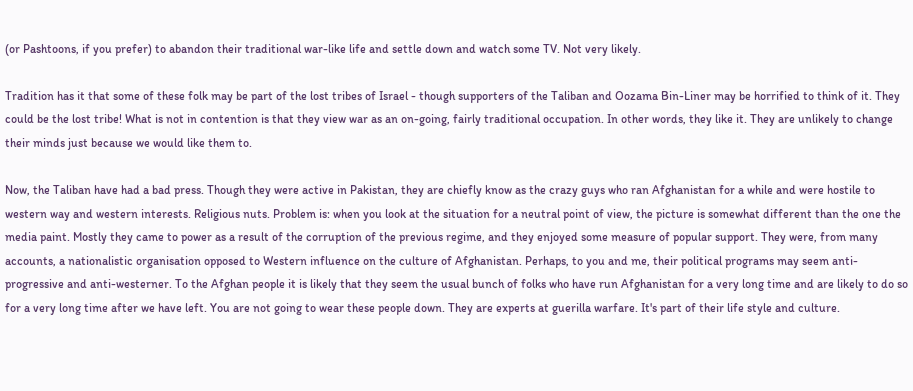(or Pashtoons, if you prefer) to abandon their traditional war-like life and settle down and watch some TV. Not very likely.

Tradition has it that some of these folk may be part of the lost tribes of Israel - though supporters of the Taliban and Oozama Bin-Liner may be horrified to think of it. They could be the lost tribe! What is not in contention is that they view war as an on-going, fairly traditional occupation. In other words, they like it. They are unlikely to change their minds just because we would like them to.

Now, the Taliban have had a bad press. Though they were active in Pakistan, they are chiefly know as the crazy guys who ran Afghanistan for a while and were hostile to western way and western interests. Religious nuts. Problem is: when you look at the situation for a neutral point of view, the picture is somewhat different than the one the media paint. Mostly they came to power as a result of the corruption of the previous regime, and they enjoyed some measure of popular support. They were, from many accounts, a nationalistic organisation opposed to Western influence on the culture of Afghanistan. Perhaps, to you and me, their political programs may seem anti-progressive and anti-westerner. To the Afghan people it is likely that they seem the usual bunch of folks who have run Afghanistan for a very long time and are likely to do so for a very long time after we have left. You are not going to wear these people down. They are experts at guerilla warfare. It's part of their life style and culture.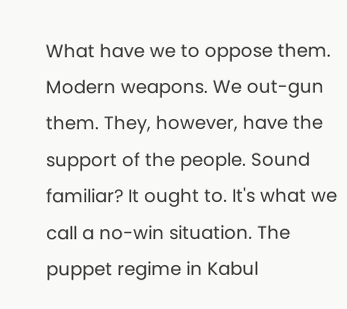What have we to oppose them. Modern weapons. We out-gun them. They, however, have the support of the people. Sound familiar? It ought to. It's what we call a no-win situation. The puppet regime in Kabul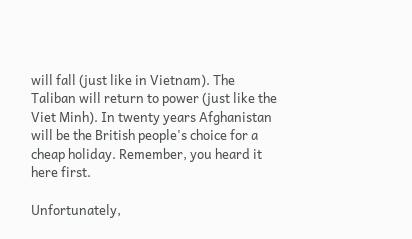will fall (just like in Vietnam). The Taliban will return to power (just like the Viet Minh). In twenty years Afghanistan will be the British people's choice for a cheap holiday. Remember, you heard it here first.

Unfortunately,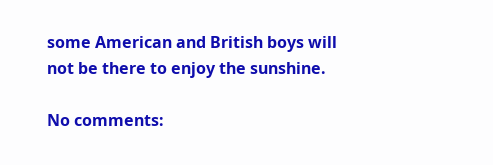some American and British boys will not be there to enjoy the sunshine.

No comments: